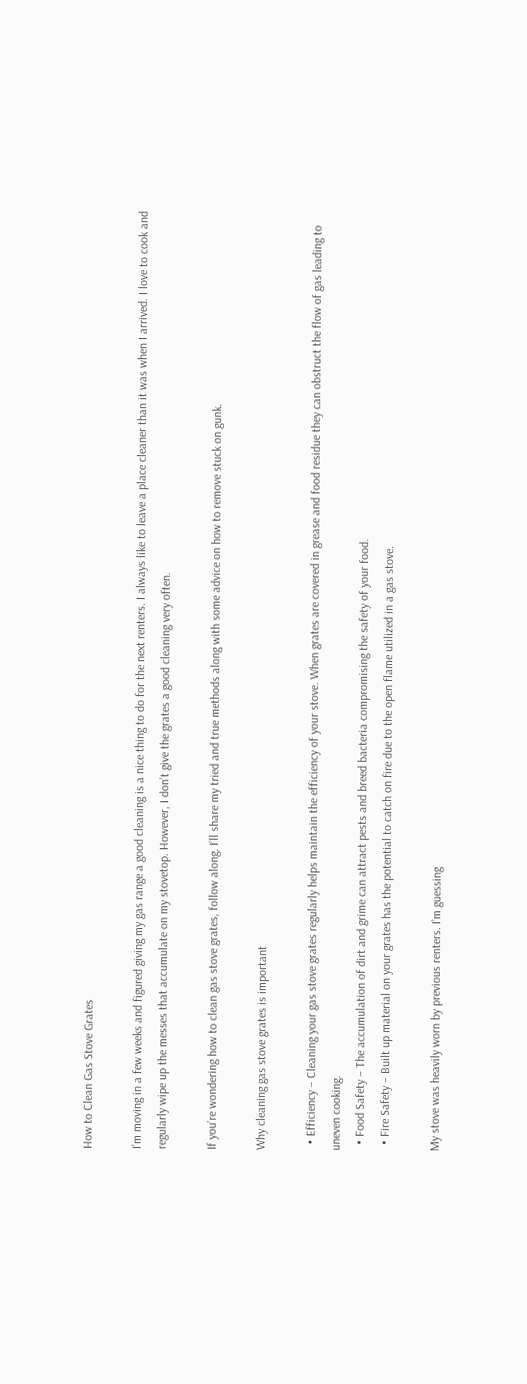How to Clean Gas Stove Grates

I’m moving in a few weeks and figured giving my gas range a good cleaning is a nice thing to do for the next renters. I always like to leave a place cleaner than it was when I arrived. I love to cook and regularly wipe up the messes that accumulate on my stovetop. However, I don’t give the grates a good cleaning very often.

If you’re wondering how to clean gas stove grates, follow along. I’ll share my tried and true methods along with some advice on how to remove stuck on gunk.

Why cleaning gas stove grates is important

  • Efficiency – Cleaning your gas stove grates regularly helps maintain the efficiency of your stove. When grates are covered in grease and food residue they can obstruct the flow of gas leading to uneven cooking.
  • Food Safety – The accumulation of dirt and grime can attract pests and breed bacteria compromising the safety of your food.
  • Fire Safety – Built up material on your grates has the potential to catch on fire due to the open flame utilized in a gas stove.

My stove was heavily worn by previous renters. I’m guessing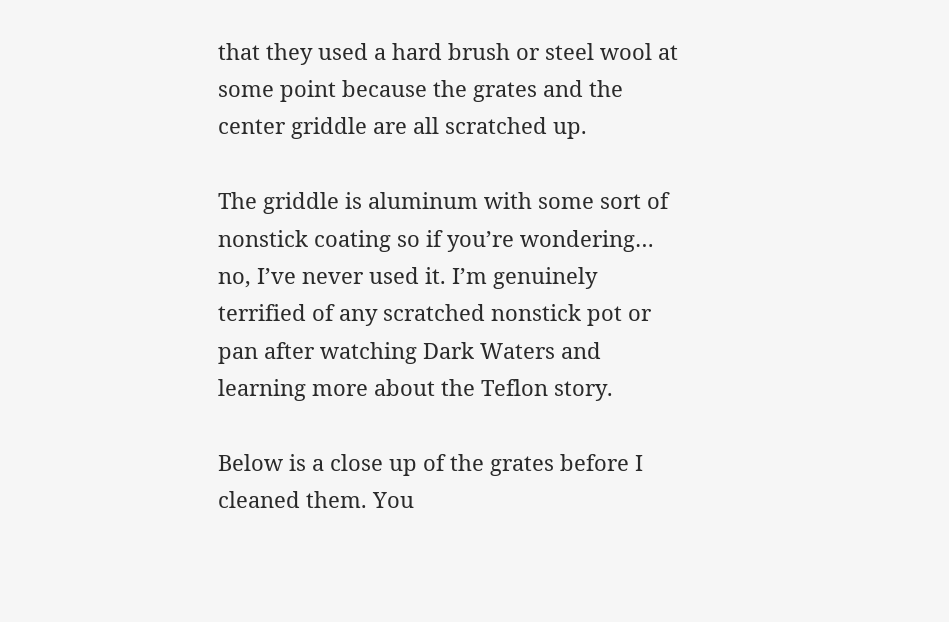that they used a hard brush or steel wool at some point because the grates and the center griddle are all scratched up.

The griddle is aluminum with some sort of nonstick coating so if you’re wondering… no, I’ve never used it. I’m genuinely terrified of any scratched nonstick pot or pan after watching Dark Waters and learning more about the Teflon story.

Below is a close up of the grates before I cleaned them. You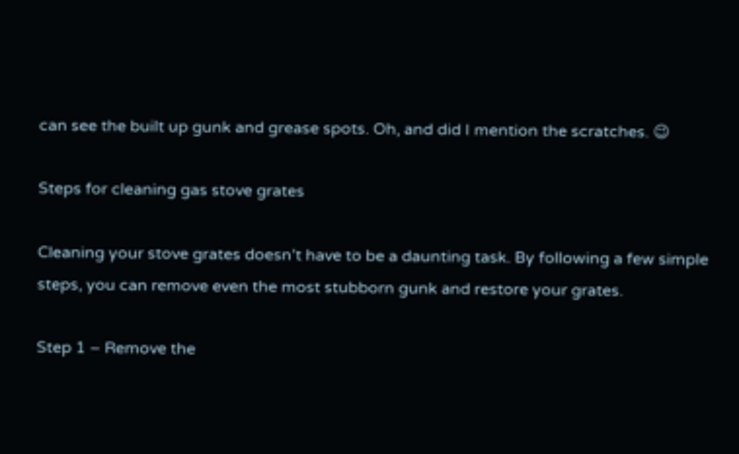can see the built up gunk and grease spots. Oh, and did I mention the scratches. 😉

Steps for cleaning gas stove grates

Cleaning your stove grates doesn’t have to be a daunting task. By following a few simple steps, you can remove even the most stubborn gunk and restore your grates.

Step 1 – Remove the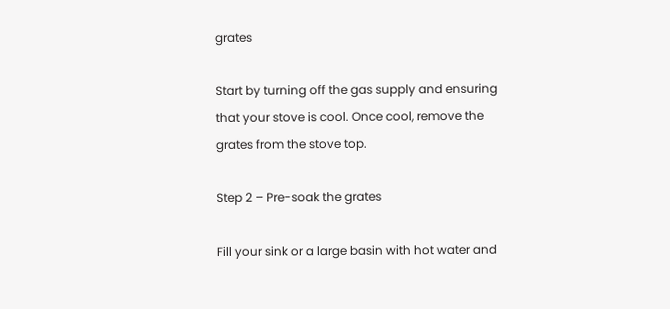grates

Start by turning off the gas supply and ensuring that your stove is cool. Once cool, remove the grates from the stove top.

Step 2 – Pre-soak the grates

Fill your sink or a large basin with hot water and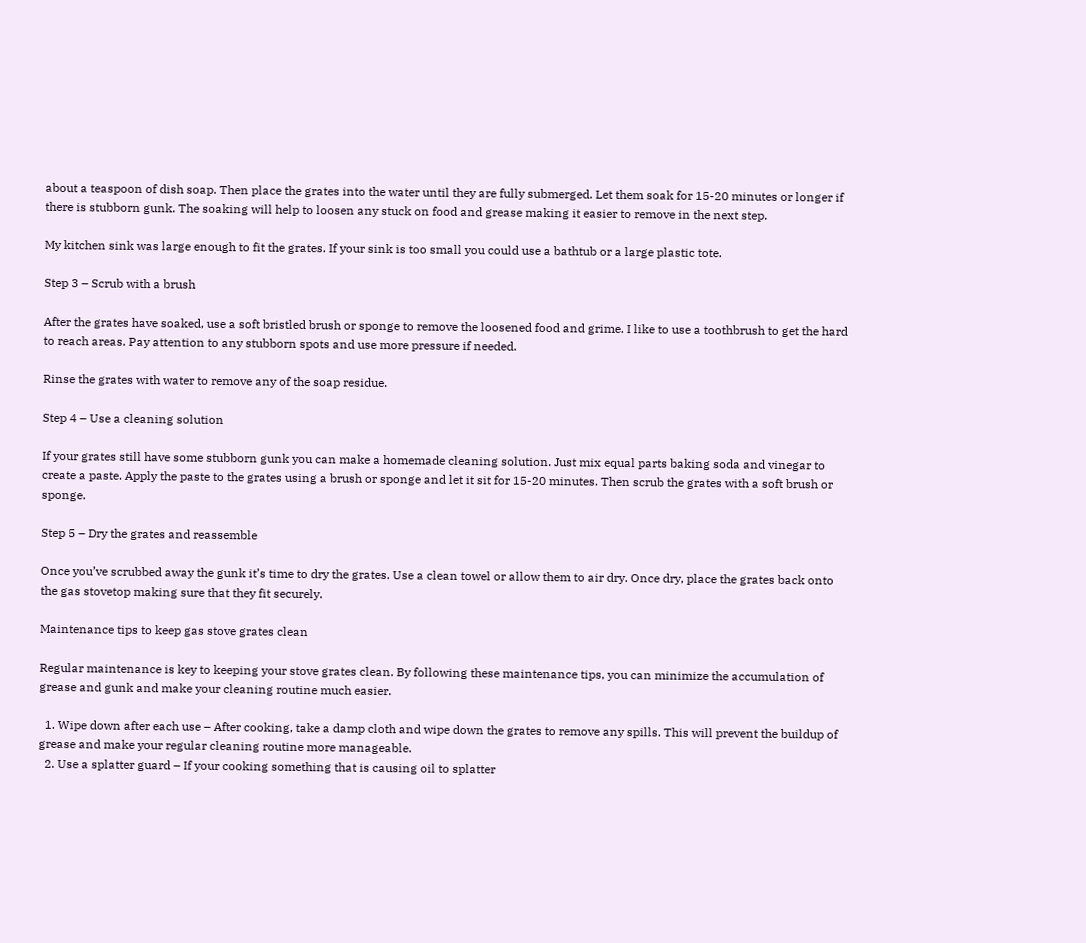about a teaspoon of dish soap. Then place the grates into the water until they are fully submerged. Let them soak for 15-20 minutes or longer if there is stubborn gunk. The soaking will help to loosen any stuck on food and grease making it easier to remove in the next step.

My kitchen sink was large enough to fit the grates. If your sink is too small you could use a bathtub or a large plastic tote.

Step 3 – Scrub with a brush

After the grates have soaked, use a soft bristled brush or sponge to remove the loosened food and grime. I like to use a toothbrush to get the hard to reach areas. Pay attention to any stubborn spots and use more pressure if needed.

Rinse the grates with water to remove any of the soap residue.

Step 4 – Use a cleaning solution

If your grates still have some stubborn gunk you can make a homemade cleaning solution. Just mix equal parts baking soda and vinegar to create a paste. Apply the paste to the grates using a brush or sponge and let it sit for 15-20 minutes. Then scrub the grates with a soft brush or sponge.

Step 5 – Dry the grates and reassemble

Once you’ve scrubbed away the gunk it’s time to dry the grates. Use a clean towel or allow them to air dry. Once dry, place the grates back onto the gas stovetop making sure that they fit securely.

Maintenance tips to keep gas stove grates clean

Regular maintenance is key to keeping your stove grates clean. By following these maintenance tips, you can minimize the accumulation of grease and gunk and make your cleaning routine much easier.

  1. Wipe down after each use – After cooking, take a damp cloth and wipe down the grates to remove any spills. This will prevent the buildup of grease and make your regular cleaning routine more manageable.
  2. Use a splatter guard – If your cooking something that is causing oil to splatter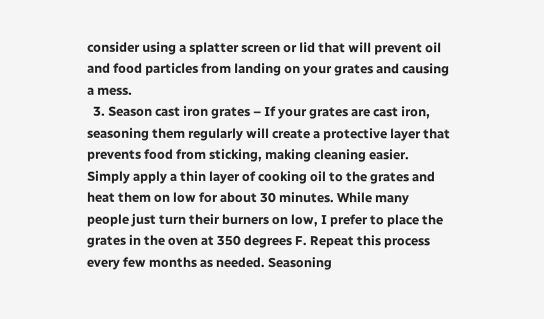consider using a splatter screen or lid that will prevent oil and food particles from landing on your grates and causing a mess.
  3. Season cast iron grates – If your grates are cast iron, seasoning them regularly will create a protective layer that prevents food from sticking, making cleaning easier. Simply apply a thin layer of cooking oil to the grates and heat them on low for about 30 minutes. While many people just turn their burners on low, I prefer to place the grates in the oven at 350 degrees F. Repeat this process every few months as needed. Seasoning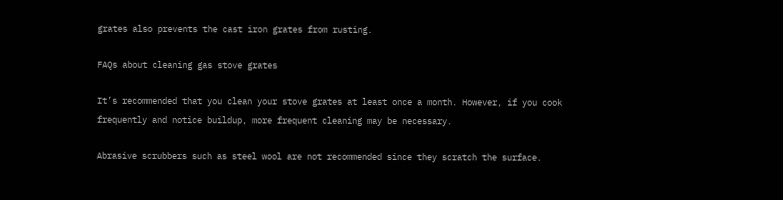grates also prevents the cast iron grates from rusting.

FAQs about cleaning gas stove grates

It’s recommended that you clean your stove grates at least once a month. However, if you cook frequently and notice buildup, more frequent cleaning may be necessary.

Abrasive scrubbers such as steel wool are not recommended since they scratch the surface.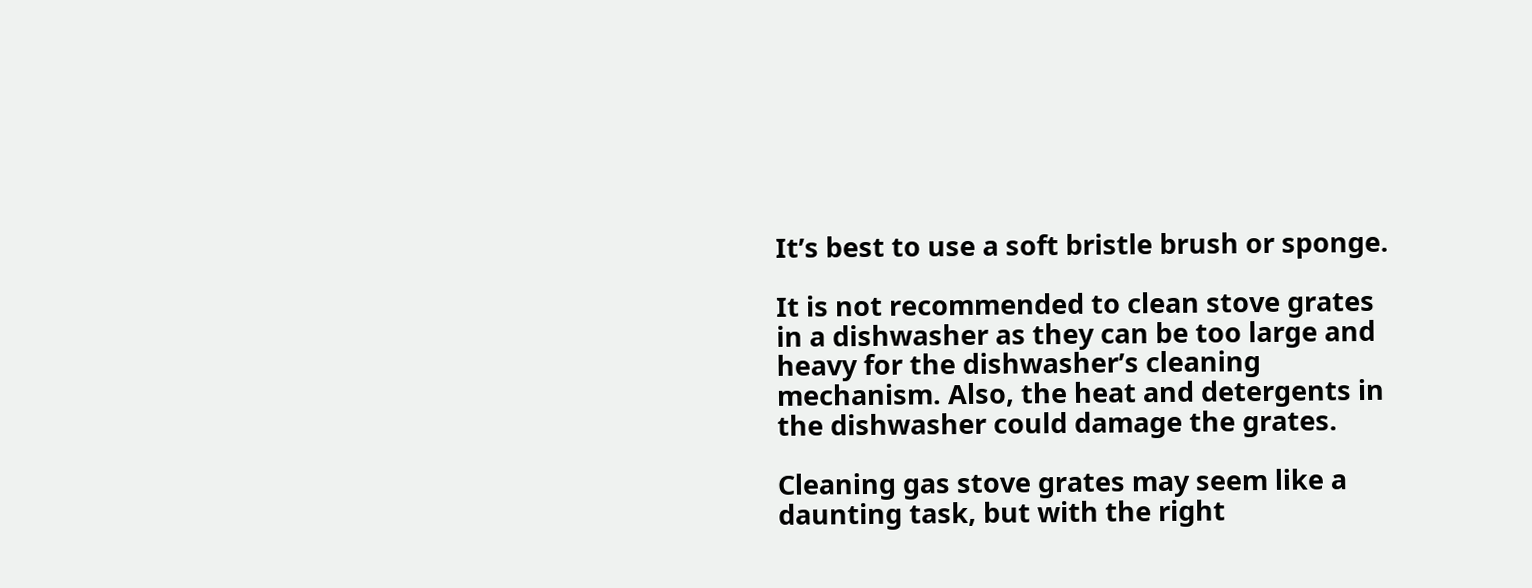It’s best to use a soft bristle brush or sponge.

It is not recommended to clean stove grates in a dishwasher as they can be too large and heavy for the dishwasher’s cleaning mechanism. Also, the heat and detergents in the dishwasher could damage the grates.

Cleaning gas stove grates may seem like a daunting task, but with the right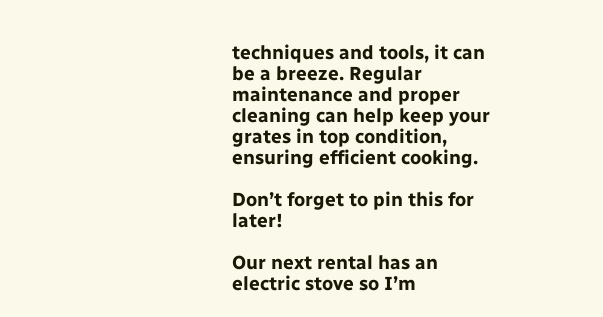techniques and tools, it can be a breeze. Regular maintenance and proper cleaning can help keep your grates in top condition, ensuring efficient cooking.

Don’t forget to pin this for later!

Our next rental has an electric stove so I’m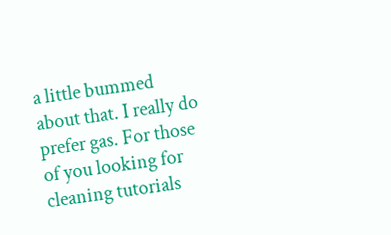a little bummed about that. I really do prefer gas. For those of you looking for cleaning tutorials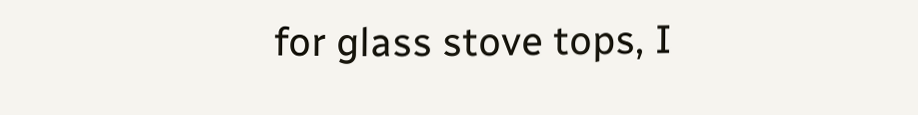for glass stove tops, I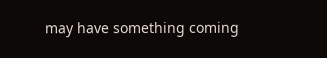may have something coming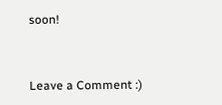soon!


Leave a Comment :)